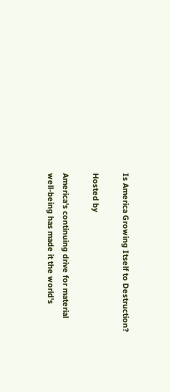Is America Growing Itself to Destruction?

Hosted by

America's continuing drive for material well-being has made it the world's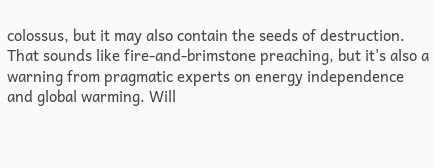colossus, but it may also contain the seeds of destruction. That sounds like fire-and-brimstone preaching, but it's also a warning from pragmatic experts on energy independence and global warming. Will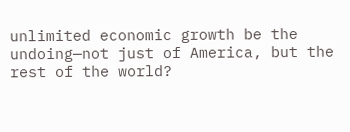unlimited economic growth be the undoing—not just of America, but the rest of the world?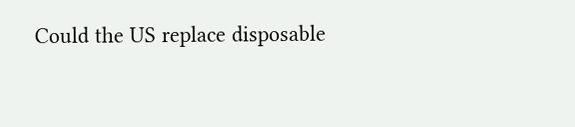Could the US replace disposable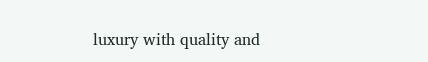luxury with quality and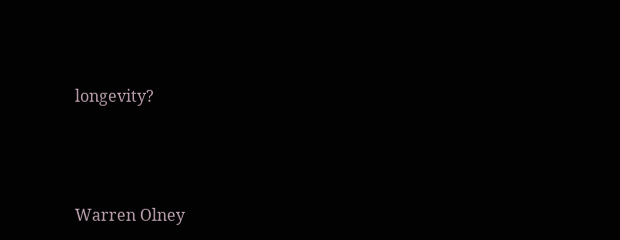longevity?




Warren Olney